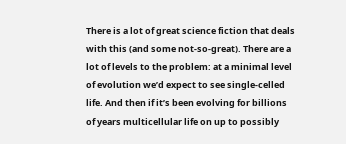There is a lot of great science fiction that deals with this (and some not-so-great). There are a lot of levels to the problem: at a minimal level of evolution we’d expect to see single-celled life. And then if it’s been evolving for billions of years multicellular life on up to possibly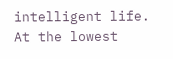intelligent life. At the lowest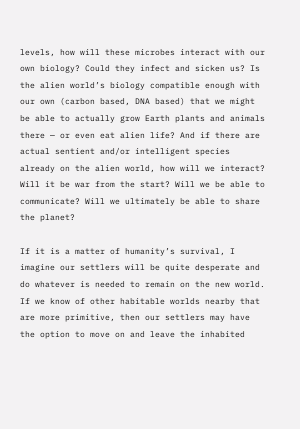levels, how will these microbes interact with our own biology? Could they infect and sicken us? Is the alien world’s biology compatible enough with our own (carbon based, DNA based) that we might be able to actually grow Earth plants and animals there — or even eat alien life? And if there are actual sentient and/or intelligent species already on the alien world, how will we interact? Will it be war from the start? Will we be able to communicate? Will we ultimately be able to share the planet?

If it is a matter of humanity’s survival, I imagine our settlers will be quite desperate and do whatever is needed to remain on the new world. If we know of other habitable worlds nearby that are more primitive, then our settlers may have the option to move on and leave the inhabited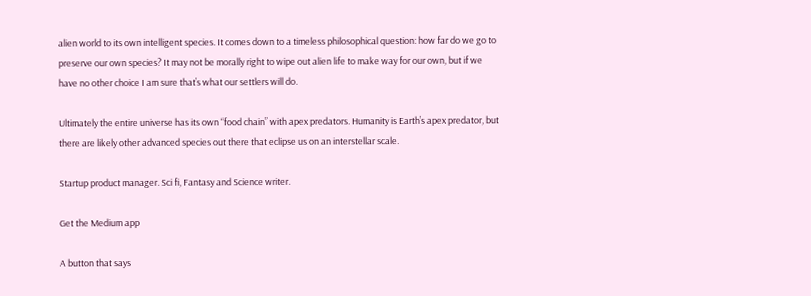alien world to its own intelligent species. It comes down to a timeless philosophical question: how far do we go to preserve our own species? It may not be morally right to wipe out alien life to make way for our own, but if we have no other choice I am sure that’s what our settlers will do.

Ultimately the entire universe has its own “food chain” with apex predators. Humanity is Earth’s apex predator, but there are likely other advanced species out there that eclipse us on an interstellar scale.

Startup product manager. Sci fi, Fantasy and Science writer.

Get the Medium app

A button that says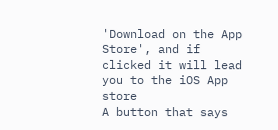'Download on the App Store', and if clicked it will lead you to the iOS App store
A button that says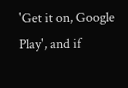'Get it on, Google Play', and if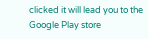clicked it will lead you to the Google Play store